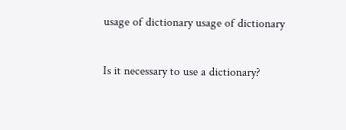usage of dictionary usage of dictionary

Is it necessary to use a dictionary?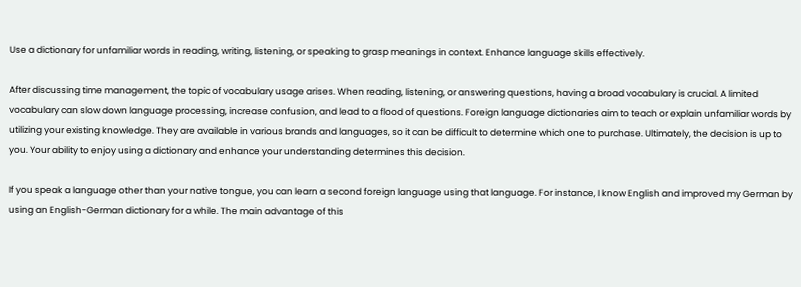Use a dictionary for unfamiliar words in reading, writing, listening, or speaking to grasp meanings in context. Enhance language skills effectively.

After discussing time management, the topic of vocabulary usage arises. When reading, listening, or answering questions, having a broad vocabulary is crucial. A limited vocabulary can slow down language processing, increase confusion, and lead to a flood of questions. Foreign language dictionaries aim to teach or explain unfamiliar words by utilizing your existing knowledge. They are available in various brands and languages, so it can be difficult to determine which one to purchase. Ultimately, the decision is up to you. Your ability to enjoy using a dictionary and enhance your understanding determines this decision.

If you speak a language other than your native tongue, you can learn a second foreign language using that language. For instance, I know English and improved my German by using an English-German dictionary for a while. The main advantage of this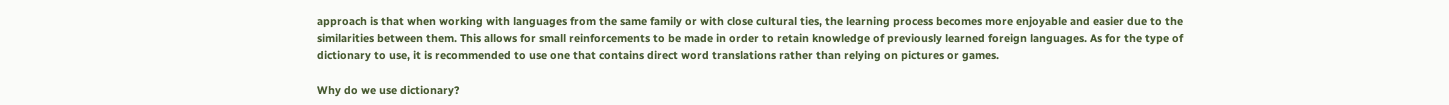approach is that when working with languages from the same family or with close cultural ties, the learning process becomes more enjoyable and easier due to the similarities between them. This allows for small reinforcements to be made in order to retain knowledge of previously learned foreign languages. As for the type of dictionary to use, it is recommended to use one that contains direct word translations rather than relying on pictures or games.

Why do we use dictionary?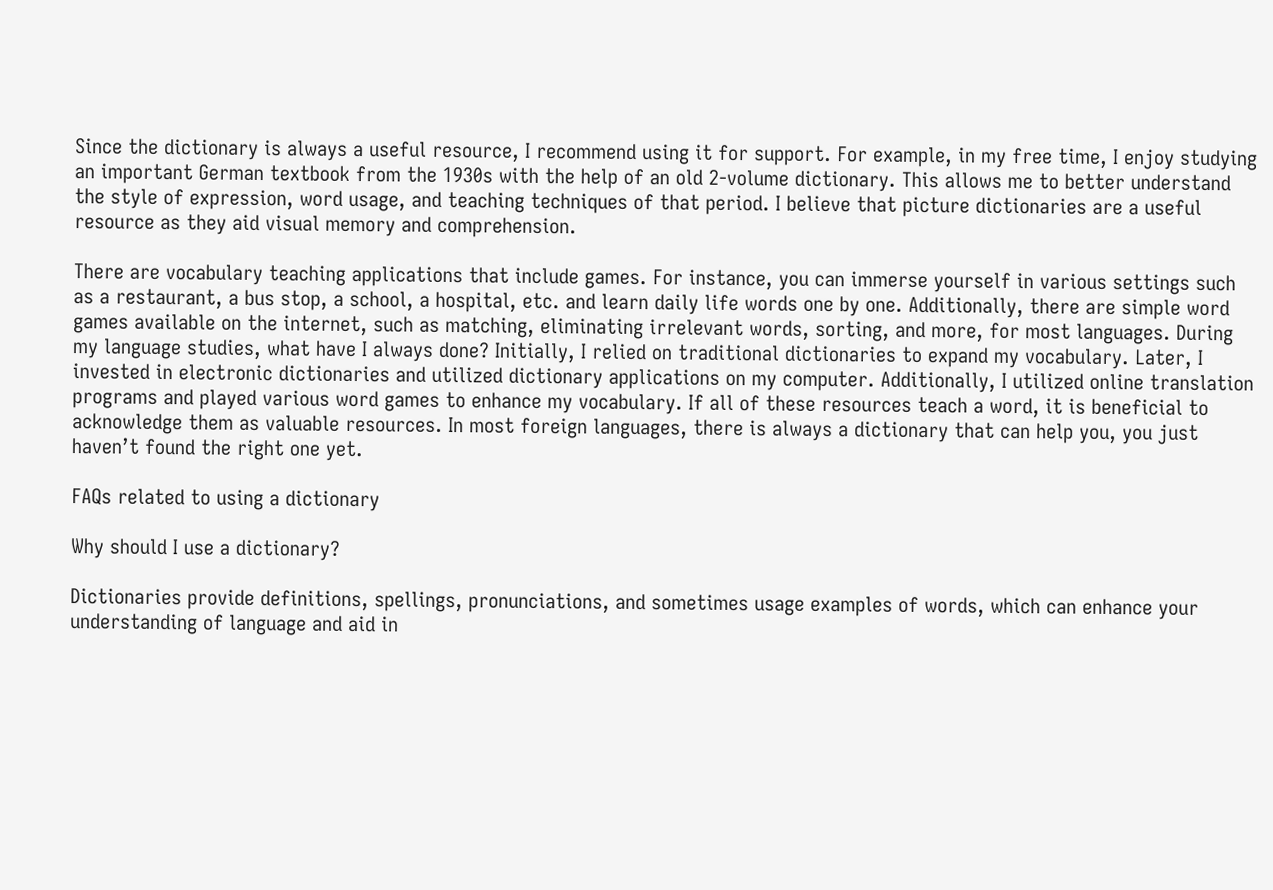Since the dictionary is always a useful resource, I recommend using it for support. For example, in my free time, I enjoy studying an important German textbook from the 1930s with the help of an old 2-volume dictionary. This allows me to better understand the style of expression, word usage, and teaching techniques of that period. I believe that picture dictionaries are a useful resource as they aid visual memory and comprehension.

There are vocabulary teaching applications that include games. For instance, you can immerse yourself in various settings such as a restaurant, a bus stop, a school, a hospital, etc. and learn daily life words one by one. Additionally, there are simple word games available on the internet, such as matching, eliminating irrelevant words, sorting, and more, for most languages. During my language studies, what have I always done? Initially, I relied on traditional dictionaries to expand my vocabulary. Later, I invested in electronic dictionaries and utilized dictionary applications on my computer. Additionally, I utilized online translation programs and played various word games to enhance my vocabulary. If all of these resources teach a word, it is beneficial to acknowledge them as valuable resources. In most foreign languages, there is always a dictionary that can help you, you just haven’t found the right one yet.

FAQs related to using a dictionary

Why should I use a dictionary?

Dictionaries provide definitions, spellings, pronunciations, and sometimes usage examples of words, which can enhance your understanding of language and aid in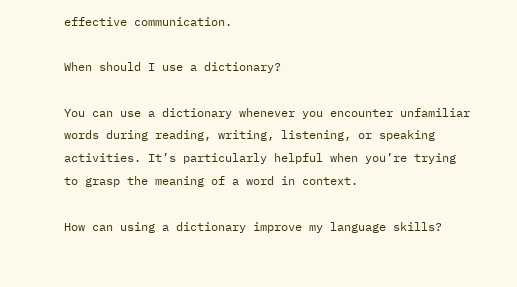effective communication.

When should I use a dictionary?

You can use a dictionary whenever you encounter unfamiliar words during reading, writing, listening, or speaking activities. It’s particularly helpful when you’re trying to grasp the meaning of a word in context.

How can using a dictionary improve my language skills?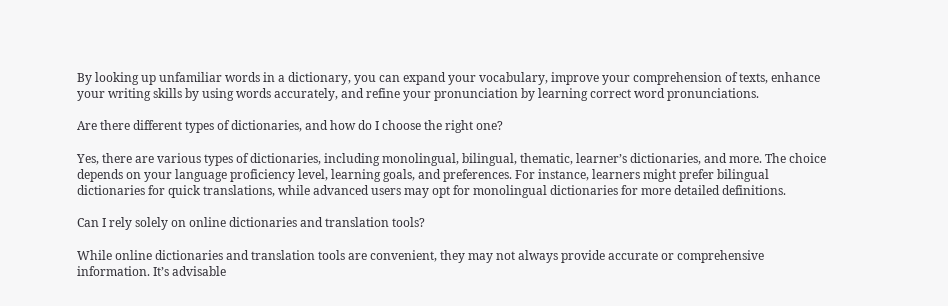By looking up unfamiliar words in a dictionary, you can expand your vocabulary, improve your comprehension of texts, enhance your writing skills by using words accurately, and refine your pronunciation by learning correct word pronunciations.

Are there different types of dictionaries, and how do I choose the right one?

Yes, there are various types of dictionaries, including monolingual, bilingual, thematic, learner’s dictionaries, and more. The choice depends on your language proficiency level, learning goals, and preferences. For instance, learners might prefer bilingual dictionaries for quick translations, while advanced users may opt for monolingual dictionaries for more detailed definitions.

Can I rely solely on online dictionaries and translation tools?

While online dictionaries and translation tools are convenient, they may not always provide accurate or comprehensive information. It’s advisable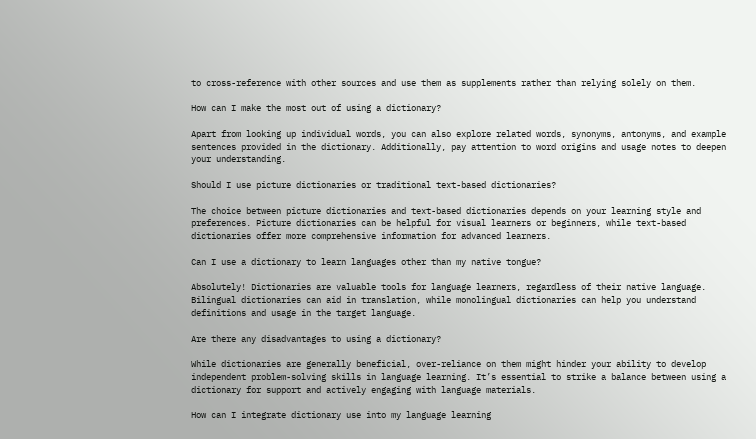to cross-reference with other sources and use them as supplements rather than relying solely on them.

How can I make the most out of using a dictionary?

Apart from looking up individual words, you can also explore related words, synonyms, antonyms, and example sentences provided in the dictionary. Additionally, pay attention to word origins and usage notes to deepen your understanding.

Should I use picture dictionaries or traditional text-based dictionaries?

The choice between picture dictionaries and text-based dictionaries depends on your learning style and preferences. Picture dictionaries can be helpful for visual learners or beginners, while text-based dictionaries offer more comprehensive information for advanced learners.

Can I use a dictionary to learn languages other than my native tongue?

Absolutely! Dictionaries are valuable tools for language learners, regardless of their native language. Bilingual dictionaries can aid in translation, while monolingual dictionaries can help you understand definitions and usage in the target language.

Are there any disadvantages to using a dictionary?

While dictionaries are generally beneficial, over-reliance on them might hinder your ability to develop independent problem-solving skills in language learning. It’s essential to strike a balance between using a dictionary for support and actively engaging with language materials.

How can I integrate dictionary use into my language learning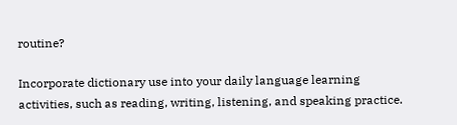routine?

Incorporate dictionary use into your daily language learning activities, such as reading, writing, listening, and speaking practice.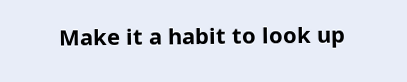Make it a habit to look up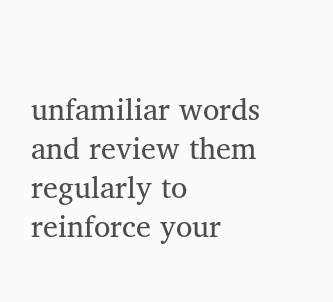unfamiliar words and review them regularly to reinforce your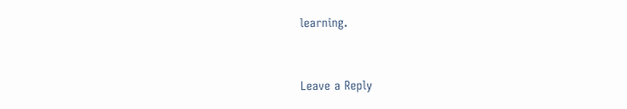learning.


Leave a Reply